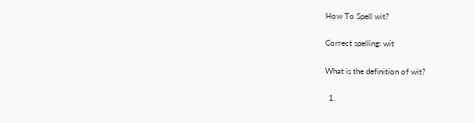How To Spell wit?

Correct spelling: wit

What is the definition of wit?

  1.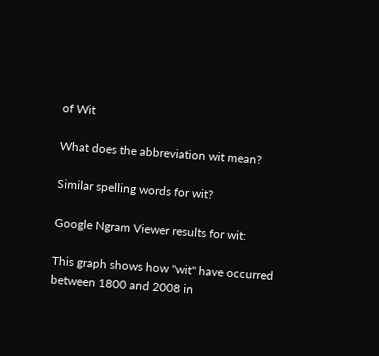of Wit

What does the abbreviation wit mean?

Similar spelling words for wit?

Google Ngram Viewer results for wit:

This graph shows how "wit" have occurred between 1800 and 2008 in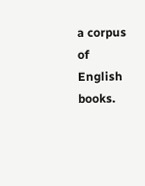a corpus of English books.